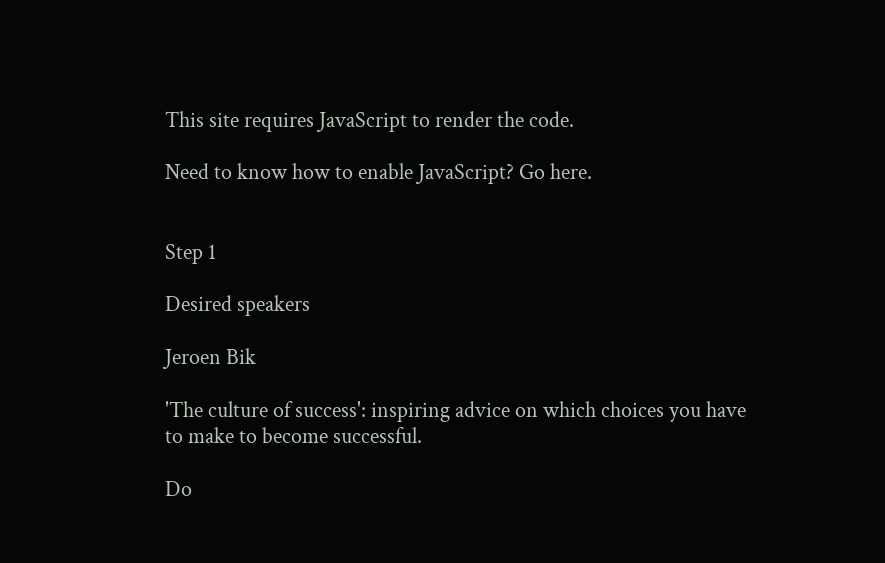This site requires JavaScript to render the code.

Need to know how to enable JavaScript? Go here.


Step 1

Desired speakers

Jeroen Bik

'The culture of success': inspiring advice on which choices you have to make to become successful.

Do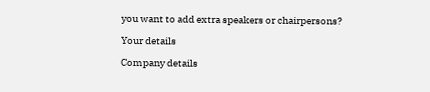you want to add extra speakers or chairpersons?

Your details

Company details